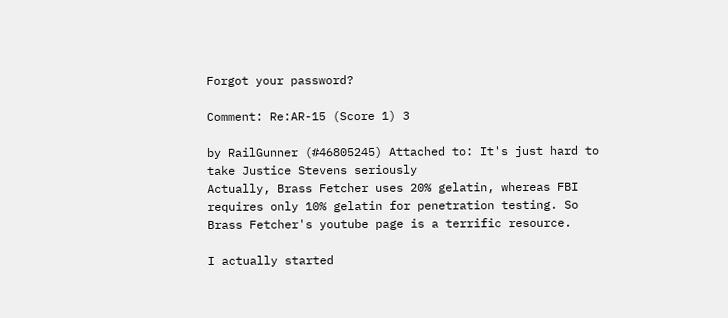Forgot your password?

Comment: Re:AR-15 (Score 1) 3

by RailGunner (#46805245) Attached to: It's just hard to take Justice Stevens seriously
Actually, Brass Fetcher uses 20% gelatin, whereas FBI requires only 10% gelatin for penetration testing. So Brass Fetcher's youtube page is a terrific resource.

I actually started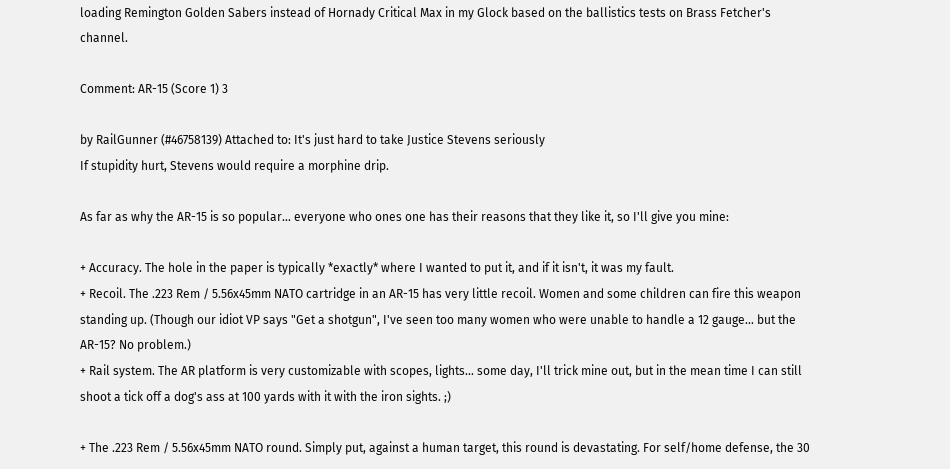loading Remington Golden Sabers instead of Hornady Critical Max in my Glock based on the ballistics tests on Brass Fetcher's channel.

Comment: AR-15 (Score 1) 3

by RailGunner (#46758139) Attached to: It's just hard to take Justice Stevens seriously
If stupidity hurt, Stevens would require a morphine drip.

As far as why the AR-15 is so popular... everyone who ones one has their reasons that they like it, so I'll give you mine:

+ Accuracy. The hole in the paper is typically *exactly* where I wanted to put it, and if it isn't, it was my fault.
+ Recoil. The .223 Rem / 5.56x45mm NATO cartridge in an AR-15 has very little recoil. Women and some children can fire this weapon standing up. (Though our idiot VP says "Get a shotgun", I've seen too many women who were unable to handle a 12 gauge... but the AR-15? No problem.)
+ Rail system. The AR platform is very customizable with scopes, lights... some day, I'll trick mine out, but in the mean time I can still shoot a tick off a dog's ass at 100 yards with it with the iron sights. ;)

+ The .223 Rem / 5.56x45mm NATO round. Simply put, against a human target, this round is devastating. For self/home defense, the 30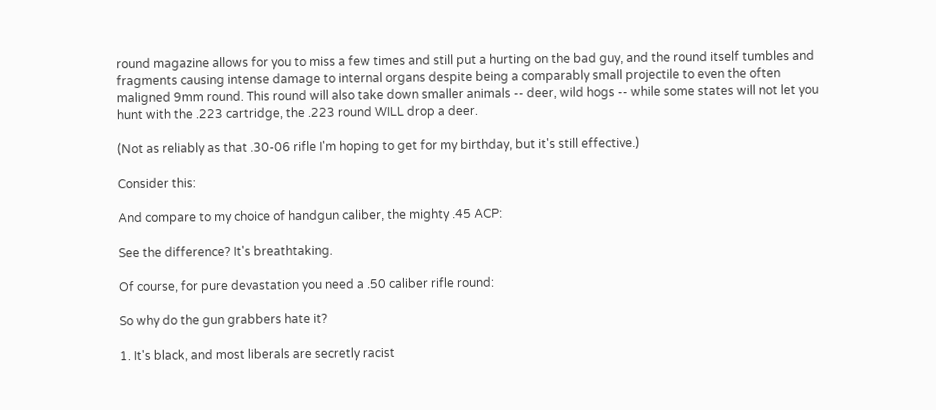round magazine allows for you to miss a few times and still put a hurting on the bad guy, and the round itself tumbles and fragments causing intense damage to internal organs despite being a comparably small projectile to even the often maligned 9mm round. This round will also take down smaller animals -- deer, wild hogs -- while some states will not let you hunt with the .223 cartridge, the .223 round WILL drop a deer.

(Not as reliably as that .30-06 rifle I'm hoping to get for my birthday, but it's still effective.)

Consider this:

And compare to my choice of handgun caliber, the mighty .45 ACP:

See the difference? It's breathtaking.

Of course, for pure devastation you need a .50 caliber rifle round:

So why do the gun grabbers hate it?

1. It's black, and most liberals are secretly racist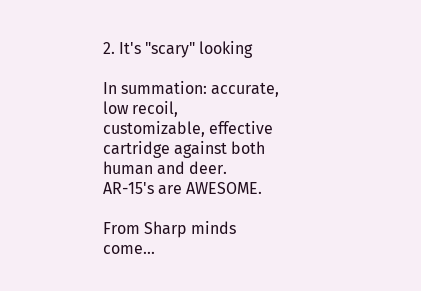2. It's "scary" looking

In summation: accurate, low recoil, customizable, effective cartridge against both human and deer. AR-15's are AWESOME.

From Sharp minds come...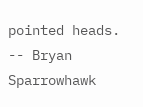pointed heads. -- Bryan Sparrowhawk